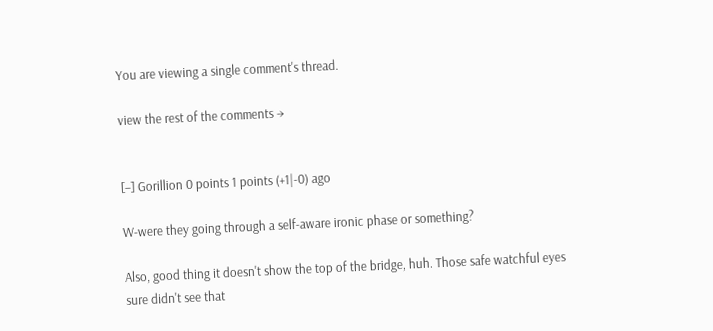You are viewing a single comment's thread.

view the rest of the comments →


[–] Gorillion 0 points 1 points (+1|-0) ago

W-were they going through a self-aware ironic phase or something?

Also, good thing it doesn't show the top of the bridge, huh. Those safe watchful eyes sure didn't see that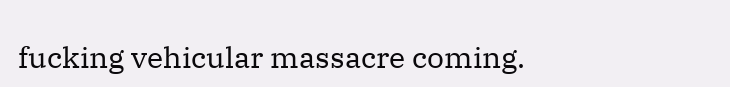fucking vehicular massacre coming.